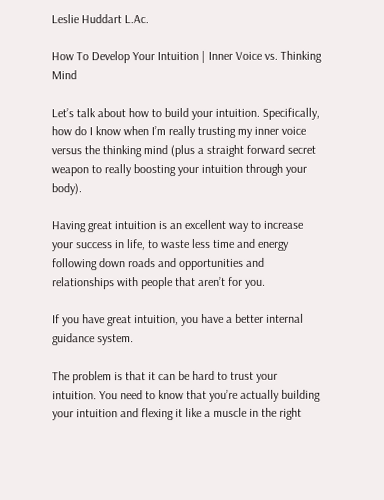Leslie Huddart L.Ac.

How To Develop Your Intuition | Inner Voice vs. Thinking Mind

Let’s talk about how to build your intuition. Specifically, how do I know when I’m really trusting my inner voice versus the thinking mind (plus a straight forward secret weapon to really boosting your intuition through your body).

Having great intuition is an excellent way to increase your success in life, to waste less time and energy following down roads and opportunities and relationships with people that aren’t for you.

If you have great intuition, you have a better internal guidance system.

The problem is that it can be hard to trust your intuition. You need to know that you’re actually building your intuition and flexing it like a muscle in the right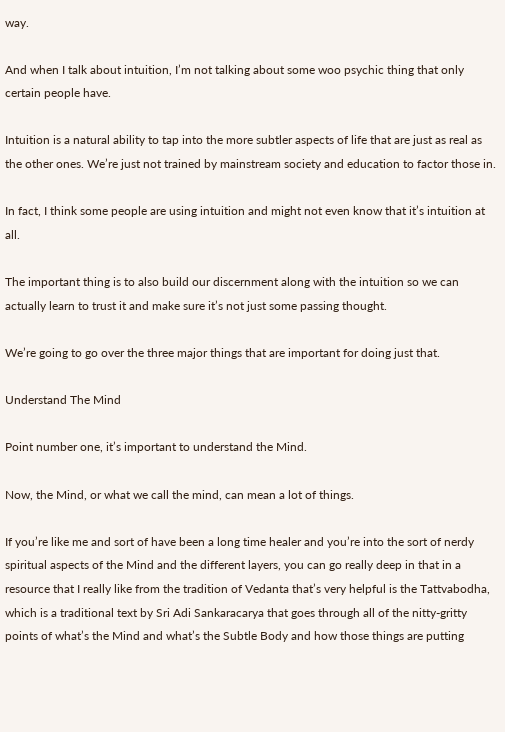way.

And when I talk about intuition, I’m not talking about some woo psychic thing that only certain people have.

Intuition is a natural ability to tap into the more subtler aspects of life that are just as real as the other ones. We’re just not trained by mainstream society and education to factor those in.

In fact, I think some people are using intuition and might not even know that it’s intuition at all.

The important thing is to also build our discernment along with the intuition so we can actually learn to trust it and make sure it’s not just some passing thought.

We’re going to go over the three major things that are important for doing just that.

Understand The Mind

Point number one, it’s important to understand the Mind.

Now, the Mind, or what we call the mind, can mean a lot of things.

If you’re like me and sort of have been a long time healer and you’re into the sort of nerdy spiritual aspects of the Mind and the different layers, you can go really deep in that in a resource that I really like from the tradition of Vedanta that’s very helpful is the Tattvabodha, which is a traditional text by Sri Adi Sankaracarya that goes through all of the nitty-gritty points of what’s the Mind and what’s the Subtle Body and how those things are putting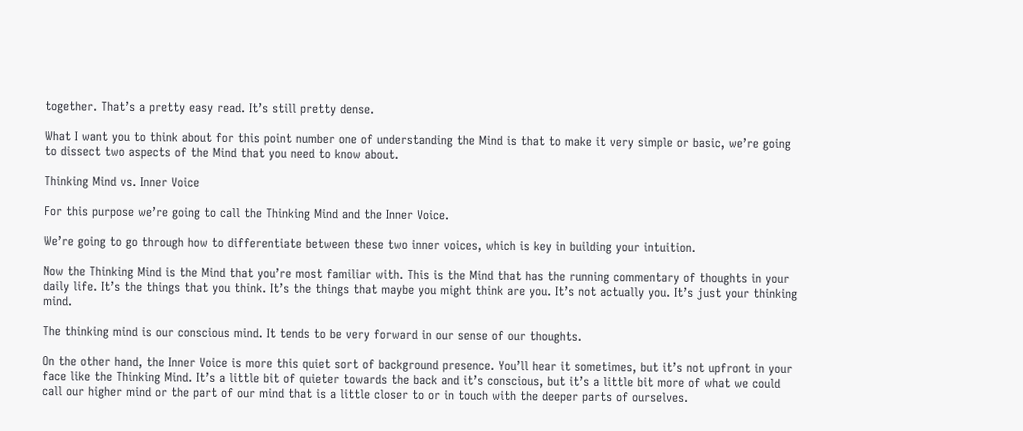together. That’s a pretty easy read. It’s still pretty dense.

What I want you to think about for this point number one of understanding the Mind is that to make it very simple or basic, we’re going to dissect two aspects of the Mind that you need to know about.

Thinking Mind vs. Inner Voice

For this purpose we’re going to call the Thinking Mind and the Inner Voice.

We’re going to go through how to differentiate between these two inner voices, which is key in building your intuition.

Now the Thinking Mind is the Mind that you’re most familiar with. This is the Mind that has the running commentary of thoughts in your daily life. It’s the things that you think. It’s the things that maybe you might think are you. It’s not actually you. It’s just your thinking mind.

The thinking mind is our conscious mind. It tends to be very forward in our sense of our thoughts.

On the other hand, the Inner Voice is more this quiet sort of background presence. You’ll hear it sometimes, but it’s not upfront in your face like the Thinking Mind. It’s a little bit of quieter towards the back and it’s conscious, but it’s a little bit more of what we could call our higher mind or the part of our mind that is a little closer to or in touch with the deeper parts of ourselves.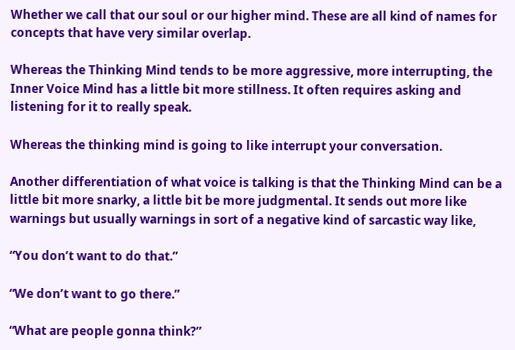Whether we call that our soul or our higher mind. These are all kind of names for concepts that have very similar overlap.

Whereas the Thinking Mind tends to be more aggressive, more interrupting, the Inner Voice Mind has a little bit more stillness. It often requires asking and listening for it to really speak.

Whereas the thinking mind is going to like interrupt your conversation.

Another differentiation of what voice is talking is that the Thinking Mind can be a little bit more snarky, a little bit be more judgmental. It sends out more like warnings but usually warnings in sort of a negative kind of sarcastic way like,

“You don’t want to do that.”

“We don’t want to go there.”

“What are people gonna think?”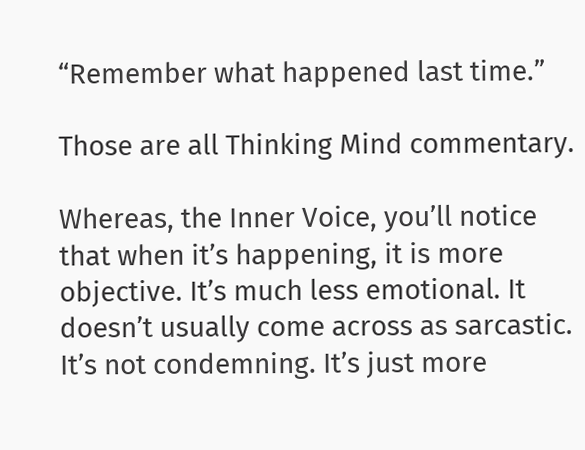“Remember what happened last time.”

Those are all Thinking Mind commentary.

Whereas, the Inner Voice, you’ll notice that when it’s happening, it is more objective. It’s much less emotional. It doesn’t usually come across as sarcastic. It’s not condemning. It’s just more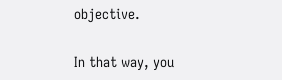objective.

In that way, you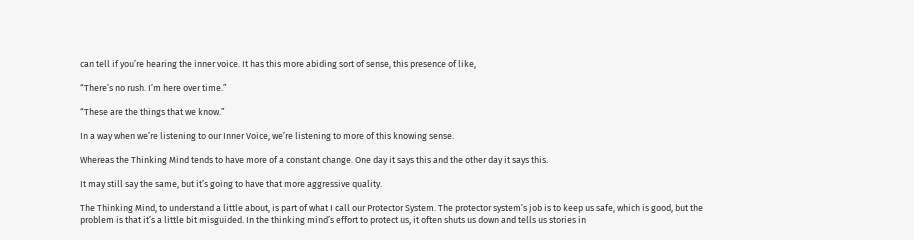can tell if you’re hearing the inner voice. It has this more abiding sort of sense, this presence of like,

“There’s no rush. I’m here over time.”

“These are the things that we know.”

In a way when we’re listening to our Inner Voice, we’re listening to more of this knowing sense.

Whereas the Thinking Mind tends to have more of a constant change. One day it says this and the other day it says this.

It may still say the same, but it’s going to have that more aggressive quality.

The Thinking Mind, to understand a little about, is part of what I call our Protector System. The protector system’s job is to keep us safe, which is good, but the problem is that it’s a little bit misguided. In the thinking mind’s effort to protect us, it often shuts us down and tells us stories in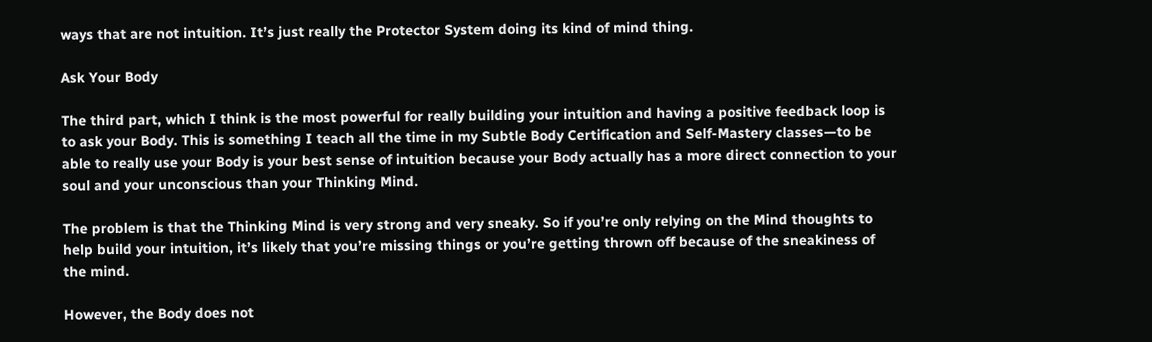ways that are not intuition. It’s just really the Protector System doing its kind of mind thing.

Ask Your Body

The third part, which I think is the most powerful for really building your intuition and having a positive feedback loop is to ask your Body. This is something I teach all the time in my Subtle Body Certification and Self-Mastery classes—to be able to really use your Body is your best sense of intuition because your Body actually has a more direct connection to your soul and your unconscious than your Thinking Mind.

The problem is that the Thinking Mind is very strong and very sneaky. So if you’re only relying on the Mind thoughts to help build your intuition, it’s likely that you’re missing things or you’re getting thrown off because of the sneakiness of the mind.

However, the Body does not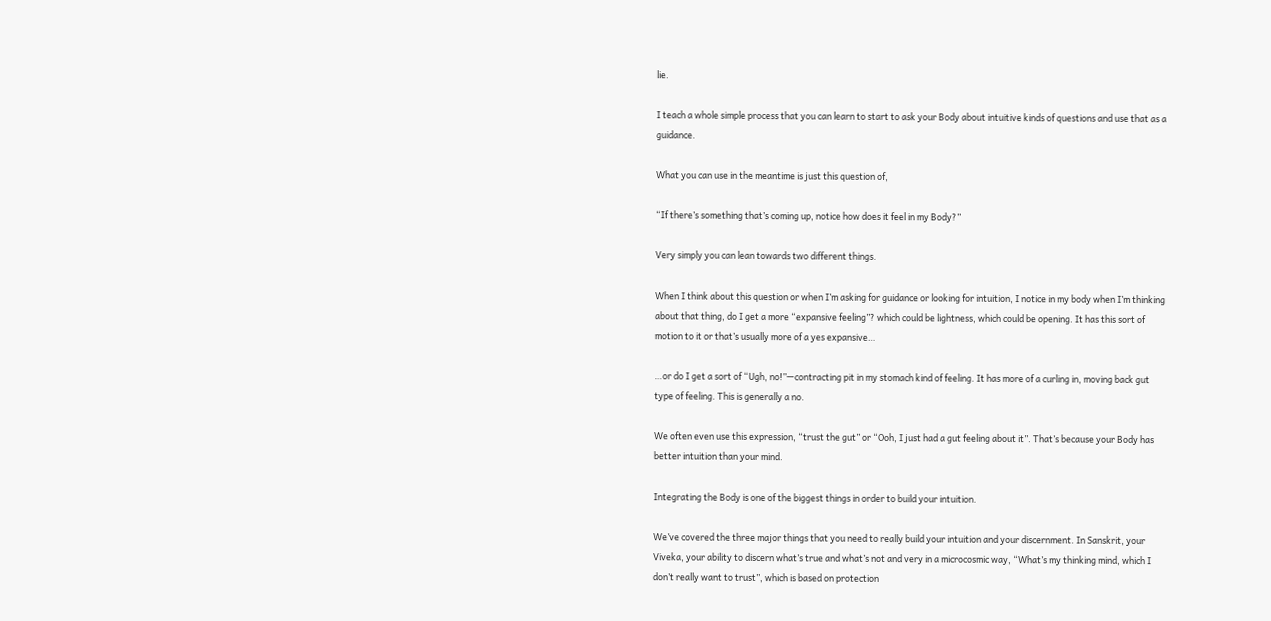lie.

I teach a whole simple process that you can learn to start to ask your Body about intuitive kinds of questions and use that as a guidance.

What you can use in the meantime is just this question of,

“If there’s something that’s coming up, notice how does it feel in my Body?”

Very simply you can lean towards two different things.

When I think about this question or when I’m asking for guidance or looking for intuition, I notice in my body when I’m thinking about that thing, do I get a more “expansive feeling”? which could be lightness, which could be opening. It has this sort of motion to it or that’s usually more of a yes expansive…

…or do I get a sort of “Ugh, no!”—contracting pit in my stomach kind of feeling. It has more of a curling in, moving back gut type of feeling. This is generally a no.

We often even use this expression, “trust the gut” or “Ooh, I just had a gut feeling about it”. That’s because your Body has better intuition than your mind.

Integrating the Body is one of the biggest things in order to build your intuition.

We’ve covered the three major things that you need to really build your intuition and your discernment. In Sanskrit, your Viveka, your ability to discern what’s true and what’s not and very in a microcosmic way, “What’s my thinking mind, which I don’t really want to trust”, which is based on protection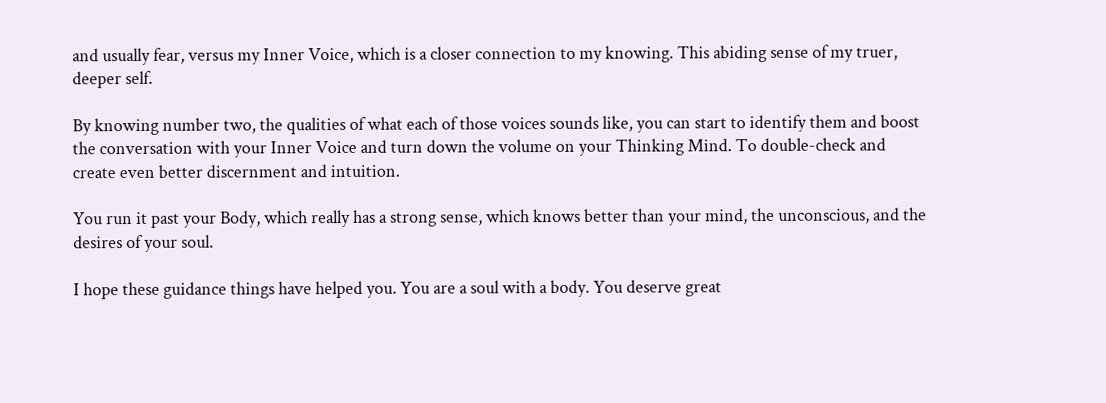and usually fear, versus my Inner Voice, which is a closer connection to my knowing. This abiding sense of my truer, deeper self.

By knowing number two, the qualities of what each of those voices sounds like, you can start to identify them and boost the conversation with your Inner Voice and turn down the volume on your Thinking Mind. To double-check and create even better discernment and intuition.

You run it past your Body, which really has a strong sense, which knows better than your mind, the unconscious, and the desires of your soul.

I hope these guidance things have helped you. You are a soul with a body. You deserve great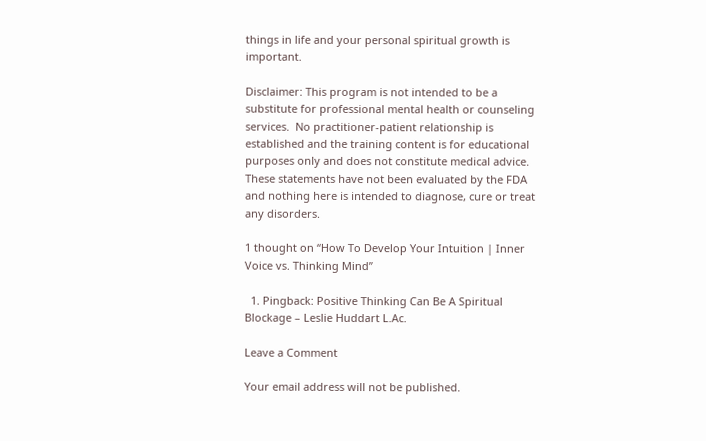things in life and your personal spiritual growth is important.

Disclaimer: This program is not intended to be a substitute for professional mental health or counseling services.  No practitioner-patient relationship is established and the training content is for educational purposes only and does not constitute medical advice.  These statements have not been evaluated by the FDA and nothing here is intended to diagnose, cure or treat any disorders.

1 thought on “How To Develop Your Intuition | Inner Voice vs. Thinking Mind”

  1. Pingback: Positive Thinking Can Be A Spiritual Blockage – Leslie Huddart L.Ac.

Leave a Comment

Your email address will not be published.